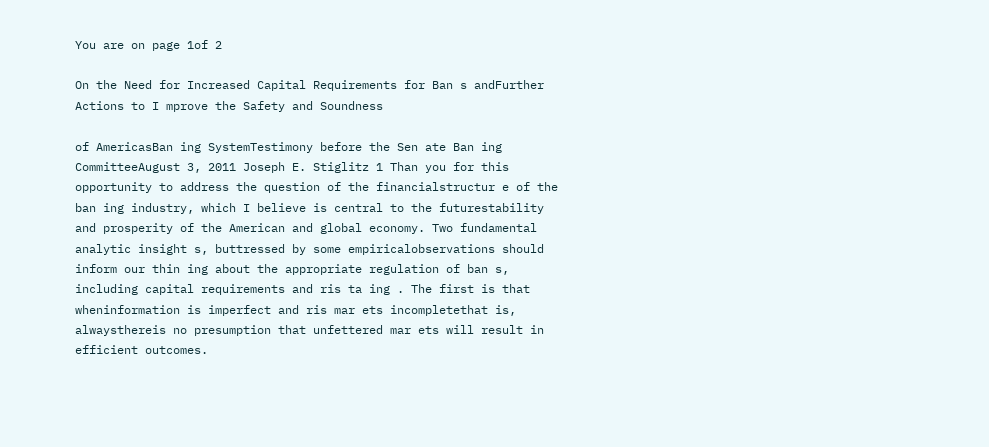You are on page 1of 2

On the Need for Increased Capital Requirements for Ban s andFurther Actions to I mprove the Safety and Soundness

of AmericasBan ing SystemTestimony before the Sen ate Ban ing CommitteeAugust 3, 2011 Joseph E. Stiglitz 1 Than you for this opportunity to address the question of the financialstructur e of the ban ing industry, which I believe is central to the futurestability and prosperity of the American and global economy. Two fundamental analytic insight s, buttressed by some empiricalobservations should inform our thin ing about the appropriate regulation of ban s, including capital requirements and ris ta ing . The first is that wheninformation is imperfect and ris mar ets incompletethat is, alwaysthereis no presumption that unfettered mar ets will result in efficient outcomes.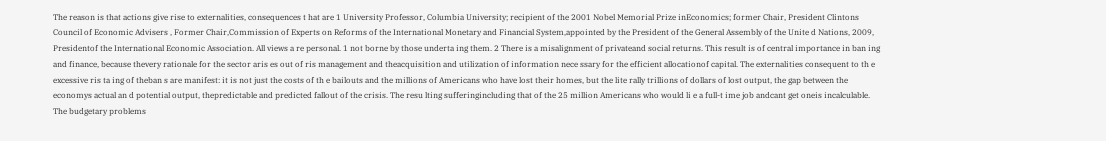The reason is that actions give rise to externalities, consequences t hat are 1 University Professor, Columbia University; recipient of the 2001 Nobel Memorial Prize inEconomics; former Chair, President Clintons Council of Economic Advisers , Former Chair,Commission of Experts on Reforms of the International Monetary and Financial System,appointed by the President of the General Assembly of the Unite d Nations, 2009, Presidentof the International Economic Association. All views a re personal. 1 not borne by those underta ing them. 2 There is a misalignment of privateand social returns. This result is of central importance in ban ing and finance, because thevery rationale for the sector aris es out of ris management and theacquisition and utilization of information nece ssary for the efficient allocationof capital. The externalities consequent to th e excessive ris ta ing of theban s are manifest: it is not just the costs of th e bailouts and the millions of Americans who have lost their homes, but the lite rally trillions of dollars of lost output, the gap between the economys actual an d potential output, thepredictable and predicted fallout of the crisis. The resu lting sufferingincluding that of the 25 million Americans who would li e a full-t ime job andcant get oneis incalculable. The budgetary problems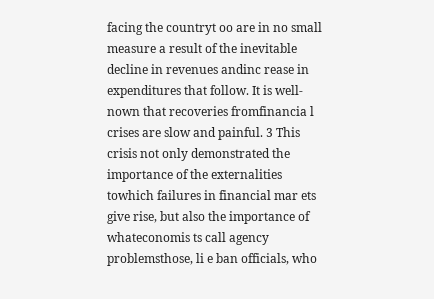facing the countryt oo are in no small measure a result of the inevitable decline in revenues andinc rease in expenditures that follow. It is well- nown that recoveries fromfinancia l crises are slow and painful. 3 This crisis not only demonstrated the importance of the externalities towhich failures in financial mar ets give rise, but also the importance of whateconomis ts call agency problemsthose, li e ban officials, who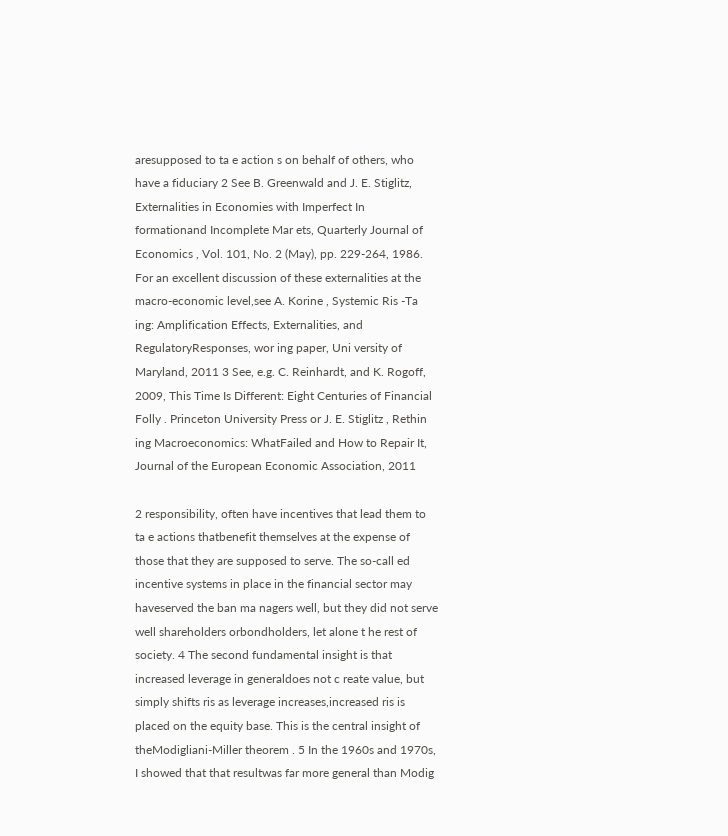aresupposed to ta e action s on behalf of others, who have a fiduciary 2 See B. Greenwald and J. E. Stiglitz, Externalities in Economies with Imperfect In formationand Incomplete Mar ets, Quarterly Journal of Economics , Vol. 101, No. 2 (May), pp. 229-264, 1986. For an excellent discussion of these externalities at the macro-economic level,see A. Korine , Systemic Ris -Ta ing: Amplification Effects, Externalities, and RegulatoryResponses, wor ing paper, Uni versity of Maryland, 2011 3 See, e.g. C. Reinhardt, and K. Rogoff, 2009, This Time Is Different: Eight Centuries of Financial Folly . Princeton University Press or J. E. Stiglitz , Rethin ing Macroeconomics: WhatFailed and How to Repair It, Journal of the European Economic Association, 2011

2 responsibility, often have incentives that lead them to ta e actions thatbenefit themselves at the expense of those that they are supposed to serve. The so-call ed incentive systems in place in the financial sector may haveserved the ban ma nagers well, but they did not serve well shareholders orbondholders, let alone t he rest of society. 4 The second fundamental insight is that increased leverage in generaldoes not c reate value, but simply shifts ris as leverage increases,increased ris is placed on the equity base. This is the central insight of theModigliani-Miller theorem . 5 In the 1960s and 1970s, I showed that that resultwas far more general than Modig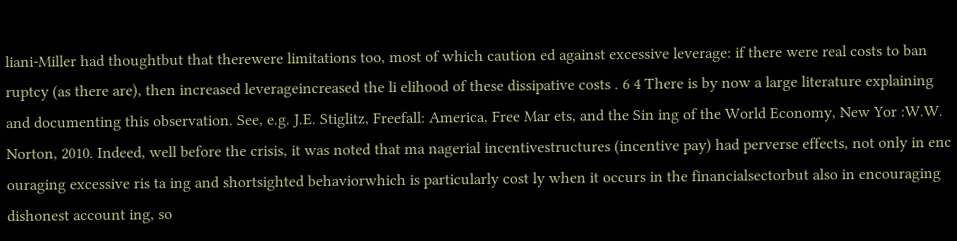liani-Miller had thoughtbut that therewere limitations too, most of which caution ed against excessive leverage: if there were real costs to ban ruptcy (as there are), then increased leverageincreased the li elihood of these dissipative costs . 6 4 There is by now a large literature explaining and documenting this observation. See, e.g. J.E. Stiglitz, Freefall: America, Free Mar ets, and the Sin ing of the World Economy, New Yor :W.W. Norton, 2010. Indeed, well before the crisis, it was noted that ma nagerial incentivestructures (incentive pay) had perverse effects, not only in enc ouraging excessive ris ta ing and shortsighted behaviorwhich is particularly cost ly when it occurs in the financialsectorbut also in encouraging dishonest account ing, so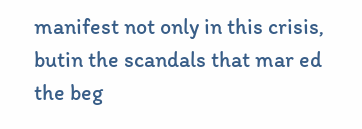manifest not only in this crisis, butin the scandals that mar ed the beg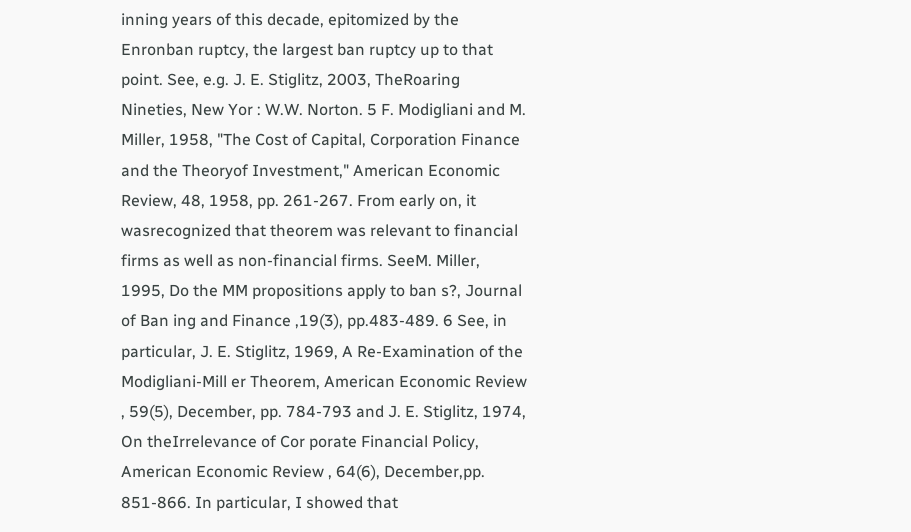inning years of this decade, epitomized by the Enronban ruptcy, the largest ban ruptcy up to that point. See, e.g. J. E. Stiglitz, 2003, TheRoaring Nineties, New Yor : W.W. Norton. 5 F. Modigliani and M. Miller, 1958, "The Cost of Capital, Corporation Finance and the Theoryof Investment," American Economic Review, 48, 1958, pp. 261-267. From early on, it wasrecognized that theorem was relevant to financial firms as well as non-financial firms. SeeM. Miller, 1995, Do the MM propositions apply to ban s?, Journal of Ban ing and Finance ,19(3), pp.483-489. 6 See, in particular, J. E. Stiglitz, 1969, A Re-Examination of the Modigliani-Mill er Theorem, American Economic Review , 59(5), December, pp. 784-793 and J. E. Stiglitz, 1974, On theIrrelevance of Cor porate Financial Policy, American Economic Review , 64(6), December,pp. 851-866. In particular, I showed that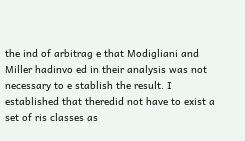the ind of arbitrag e that Modigliani and Miller hadinvo ed in their analysis was not necessary to e stablish the result. I established that theredid not have to exist a set of ris classes as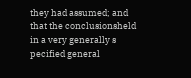they had assumed; and that the conclusionsheld in a very generally s pecified general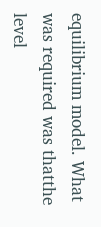equilibrium model. What was required was thatthe level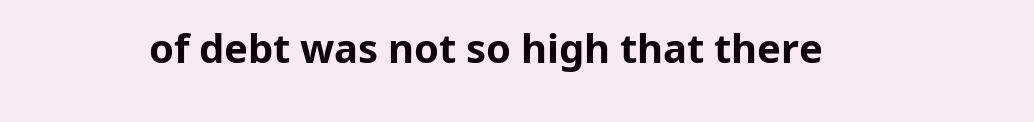of debt was not so high that there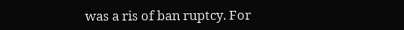was a ris of ban ruptcy. For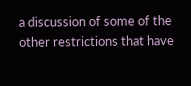a discussion of some of the other restrictions that have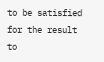to be satisfied for the result to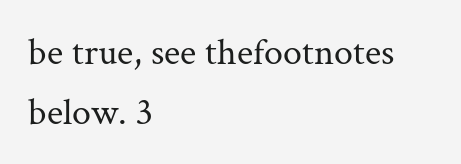be true, see thefootnotes below. 3